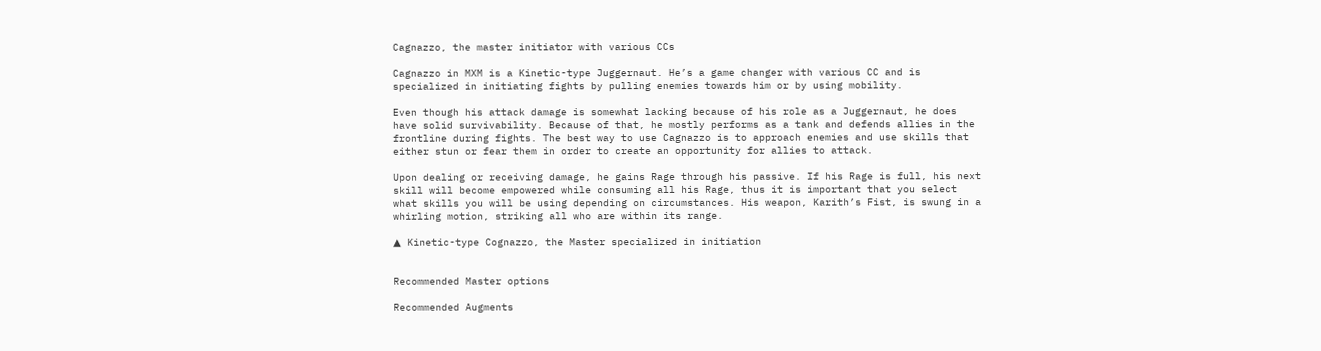Cagnazzo, the master initiator with various CCs

Cagnazzo in MXM is a Kinetic-type Juggernaut. He’s a game changer with various CC and is specialized in initiating fights by pulling enemies towards him or by using mobility.

Even though his attack damage is somewhat lacking because of his role as a Juggernaut, he does have solid survivability. Because of that, he mostly performs as a tank and defends allies in the frontline during fights. The best way to use Cagnazzo is to approach enemies and use skills that either stun or fear them in order to create an opportunity for allies to attack.

Upon dealing or receiving damage, he gains Rage through his passive. If his Rage is full, his next skill will become empowered while consuming all his Rage, thus it is important that you select what skills you will be using depending on circumstances. His weapon, Karith’s Fist, is swung in a whirling motion, striking all who are within its range.

▲ Kinetic-type Cognazzo, the Master specialized in initiation


Recommended Master options

Recommended Augments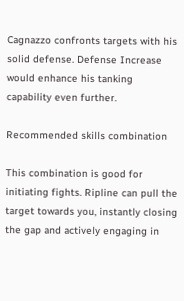Cagnazzo confronts targets with his solid defense. Defense Increase would enhance his tanking capability even further.

Recommended skills combination

This combination is good for initiating fights. Ripline can pull the target towards you, instantly closing the gap and actively engaging in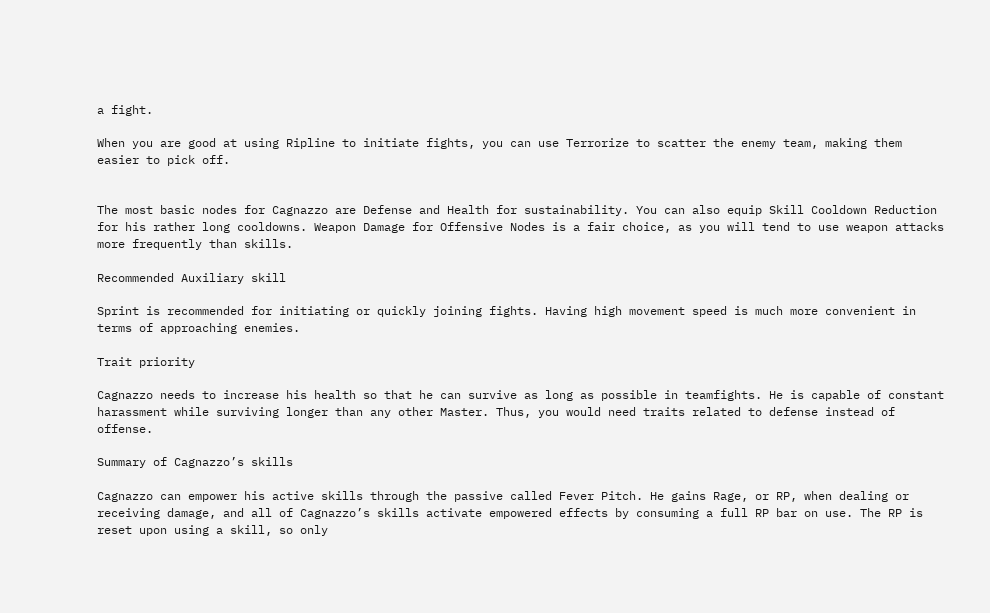a fight.

When you are good at using Ripline to initiate fights, you can use Terrorize to scatter the enemy team, making them easier to pick off.


The most basic nodes for Cagnazzo are Defense and Health for sustainability. You can also equip Skill Cooldown Reduction for his rather long cooldowns. Weapon Damage for Offensive Nodes is a fair choice, as you will tend to use weapon attacks more frequently than skills.

Recommended Auxiliary skill

Sprint is recommended for initiating or quickly joining fights. Having high movement speed is much more convenient in terms of approaching enemies.

Trait priority

Cagnazzo needs to increase his health so that he can survive as long as possible in teamfights. He is capable of constant harassment while surviving longer than any other Master. Thus, you would need traits related to defense instead of offense.

Summary of Cagnazzo’s skills

Cagnazzo can empower his active skills through the passive called Fever Pitch. He gains Rage, or RP, when dealing or receiving damage, and all of Cagnazzo’s skills activate empowered effects by consuming a full RP bar on use. The RP is reset upon using a skill, so only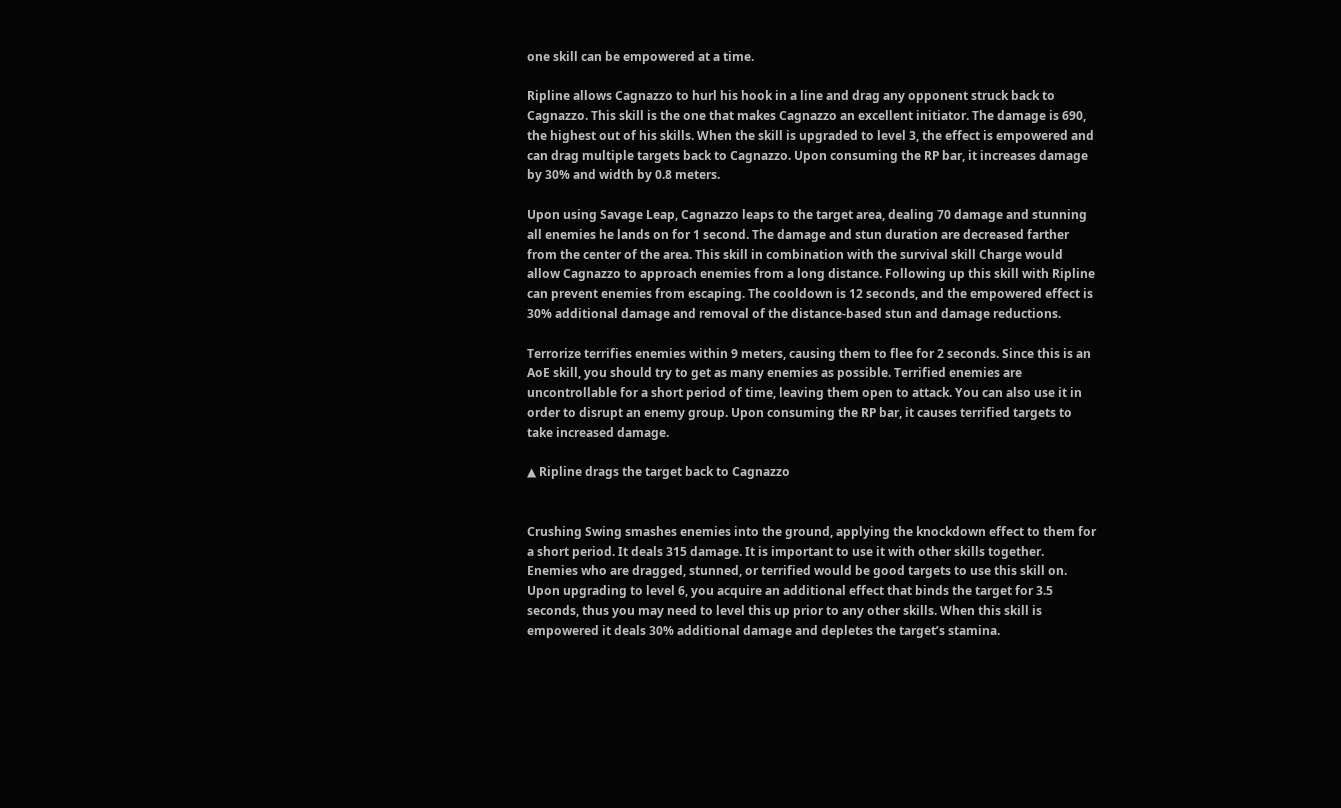one skill can be empowered at a time.

Ripline allows Cagnazzo to hurl his hook in a line and drag any opponent struck back to Cagnazzo. This skill is the one that makes Cagnazzo an excellent initiator. The damage is 690, the highest out of his skills. When the skill is upgraded to level 3, the effect is empowered and can drag multiple targets back to Cagnazzo. Upon consuming the RP bar, it increases damage by 30% and width by 0.8 meters.

Upon using Savage Leap, Cagnazzo leaps to the target area, dealing 70 damage and stunning all enemies he lands on for 1 second. The damage and stun duration are decreased farther from the center of the area. This skill in combination with the survival skill Charge would allow Cagnazzo to approach enemies from a long distance. Following up this skill with Ripline can prevent enemies from escaping. The cooldown is 12 seconds, and the empowered effect is 30% additional damage and removal of the distance-based stun and damage reductions.

Terrorize terrifies enemies within 9 meters, causing them to flee for 2 seconds. Since this is an AoE skill, you should try to get as many enemies as possible. Terrified enemies are uncontrollable for a short period of time, leaving them open to attack. You can also use it in order to disrupt an enemy group. Upon consuming the RP bar, it causes terrified targets to take increased damage.

▲ Ripline drags the target back to Cagnazzo


Crushing Swing smashes enemies into the ground, applying the knockdown effect to them for a short period. It deals 315 damage. It is important to use it with other skills together. Enemies who are dragged, stunned, or terrified would be good targets to use this skill on. Upon upgrading to level 6, you acquire an additional effect that binds the target for 3.5 seconds, thus you may need to level this up prior to any other skills. When this skill is empowered it deals 30% additional damage and depletes the target’s stamina.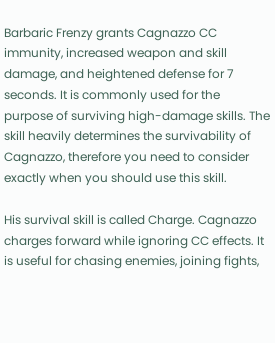Barbaric Frenzy grants Cagnazzo CC immunity, increased weapon and skill damage, and heightened defense for 7 seconds. It is commonly used for the purpose of surviving high-damage skills. The skill heavily determines the survivability of Cagnazzo, therefore you need to consider exactly when you should use this skill.

His survival skill is called Charge. Cagnazzo charges forward while ignoring CC effects. It is useful for chasing enemies, joining fights,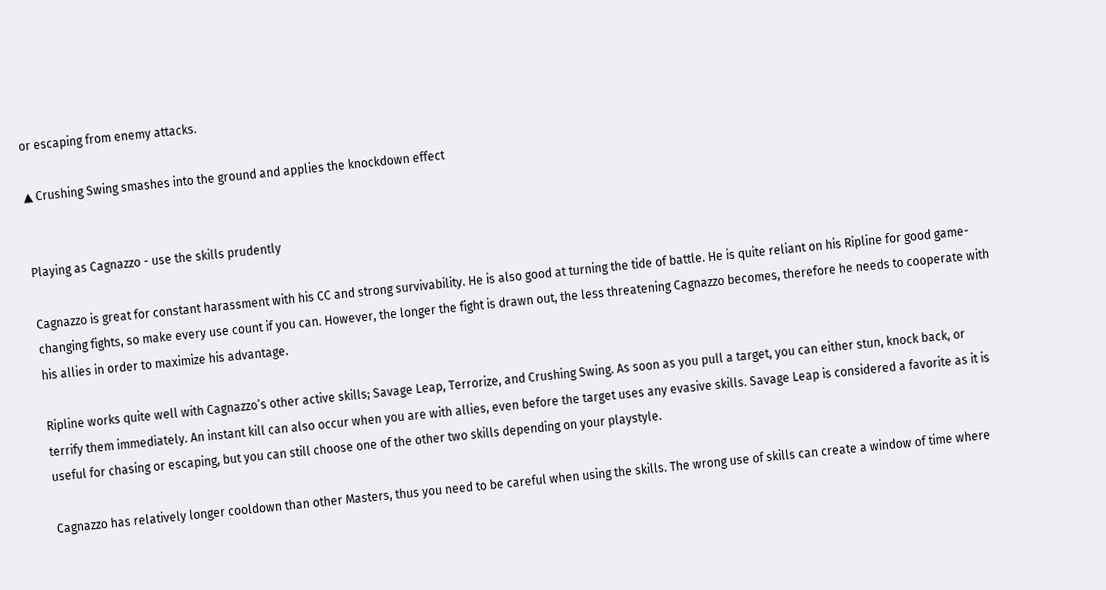or escaping from enemy attacks.

▲ Crushing Swing smashes into the ground and applies the knockdown effect


Playing as Cagnazzo - use the skills prudently

Cagnazzo is great for constant harassment with his CC and strong survivability. He is also good at turning the tide of battle. He is quite reliant on his Ripline for good game-changing fights, so make every use count if you can. However, the longer the fight is drawn out, the less threatening Cagnazzo becomes, therefore he needs to cooperate with his allies in order to maximize his advantage.

Ripline works quite well with Cagnazzo’s other active skills; Savage Leap, Terrorize, and Crushing Swing. As soon as you pull a target, you can either stun, knock back, or terrify them immediately. An instant kill can also occur when you are with allies, even before the target uses any evasive skills. Savage Leap is considered a favorite as it is useful for chasing or escaping, but you can still choose one of the other two skills depending on your playstyle.

Cagnazzo has relatively longer cooldown than other Masters, thus you need to be careful when using the skills. The wrong use of skills can create a window of time where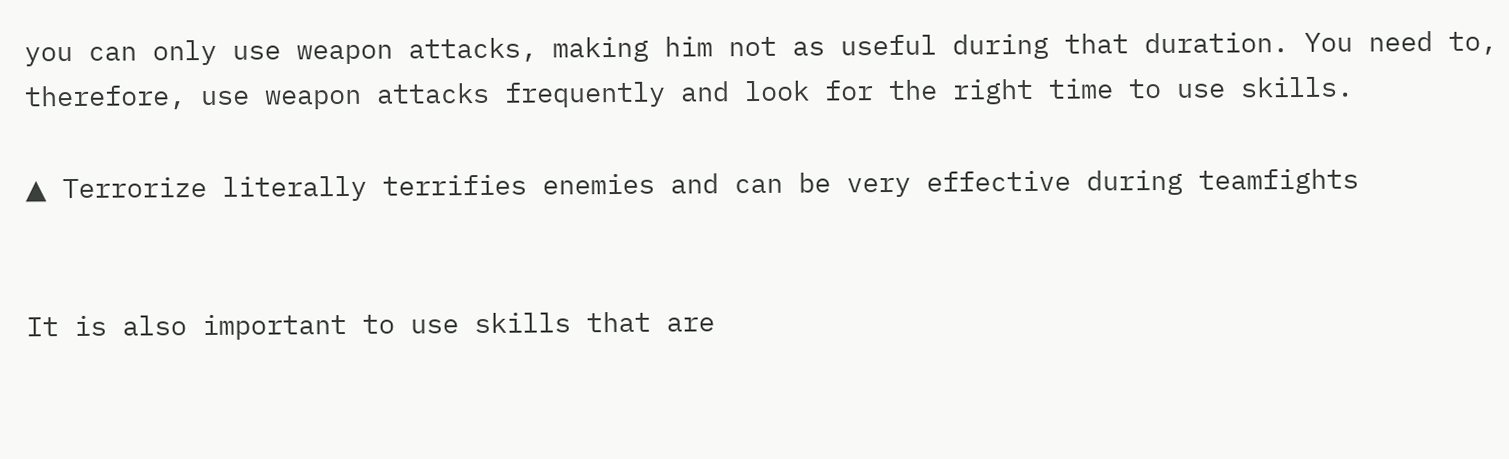you can only use weapon attacks, making him not as useful during that duration. You need to, therefore, use weapon attacks frequently and look for the right time to use skills.

▲ Terrorize literally terrifies enemies and can be very effective during teamfights


It is also important to use skills that are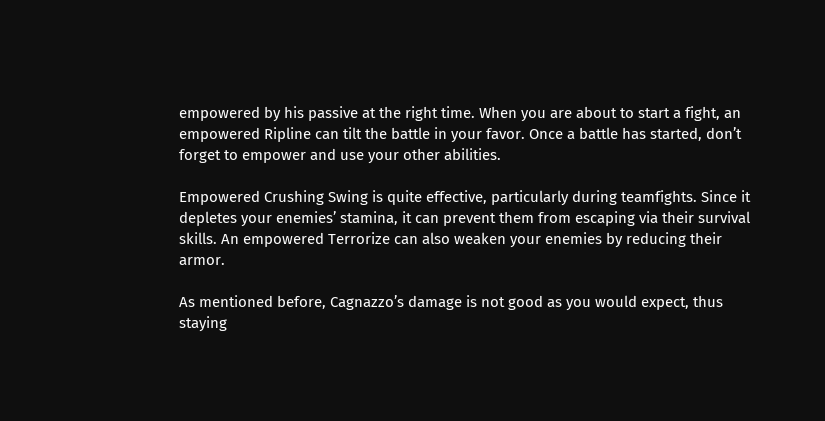empowered by his passive at the right time. When you are about to start a fight, an empowered Ripline can tilt the battle in your favor. Once a battle has started, don’t forget to empower and use your other abilities.

Empowered Crushing Swing is quite effective, particularly during teamfights. Since it depletes your enemies’ stamina, it can prevent them from escaping via their survival skills. An empowered Terrorize can also weaken your enemies by reducing their armor.

As mentioned before, Cagnazzo’s damage is not good as you would expect, thus staying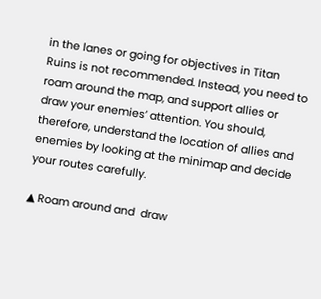in the lanes or going for objectives in Titan Ruins is not recommended. Instead, you need to roam around the map, and support allies or draw your enemies’ attention. You should, therefore, understand the location of allies and enemies by looking at the minimap and decide your routes carefully.

▲ Roam around and  draw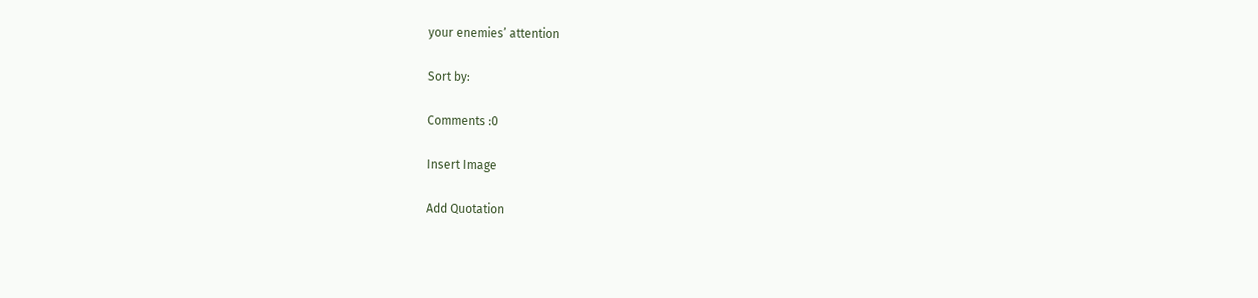your enemies’ attention

Sort by:

Comments :0

Insert Image

Add Quotation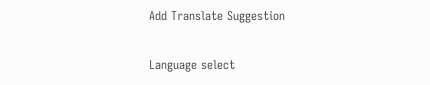Add Translate Suggestion

Language select